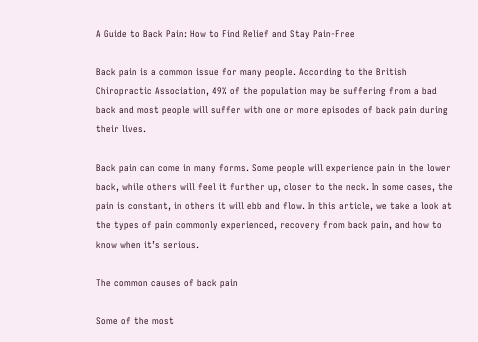A Guide to Back Pain: How to Find Relief and Stay Pain-Free

Back pain is a common issue for many people. According to the British Chiropractic Association, 49% of the population may be suffering from a bad back and most people will suffer with one or more episodes of back pain during their lives.

Back pain can come in many forms. Some people will experience pain in the lower back, while others will feel it further up, closer to the neck. In some cases, the pain is constant, in others it will ebb and flow. In this article, we take a look at the types of pain commonly experienced, recovery from back pain, and how to know when it’s serious.

The common causes of back pain

Some of the most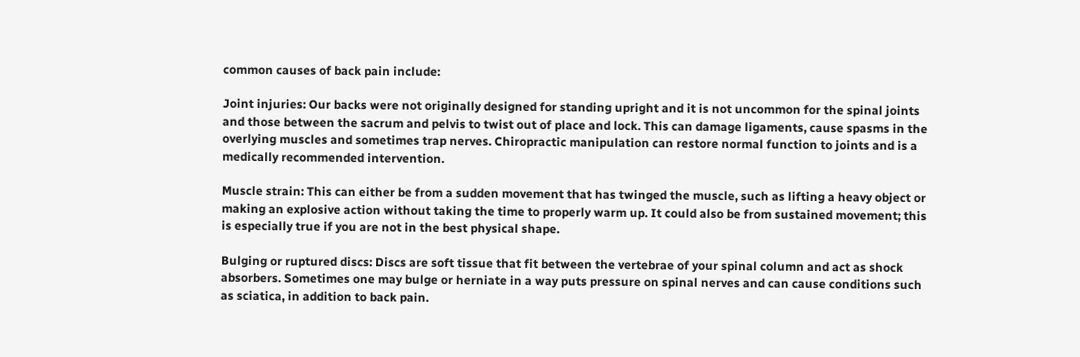common causes of back pain include:

Joint injuries: Our backs were not originally designed for standing upright and it is not uncommon for the spinal joints and those between the sacrum and pelvis to twist out of place and lock. This can damage ligaments, cause spasms in the overlying muscles and sometimes trap nerves. Chiropractic manipulation can restore normal function to joints and is a medically recommended intervention.

Muscle strain: This can either be from a sudden movement that has twinged the muscle, such as lifting a heavy object or making an explosive action without taking the time to properly warm up. It could also be from sustained movement; this is especially true if you are not in the best physical shape.

Bulging or ruptured discs: Discs are soft tissue that fit between the vertebrae of your spinal column and act as shock absorbers. Sometimes one may bulge or herniate in a way puts pressure on spinal nerves and can cause conditions such as sciatica, in addition to back pain.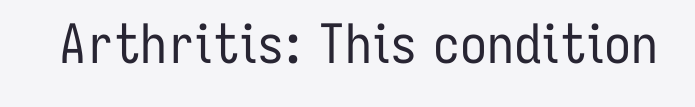Arthritis: This condition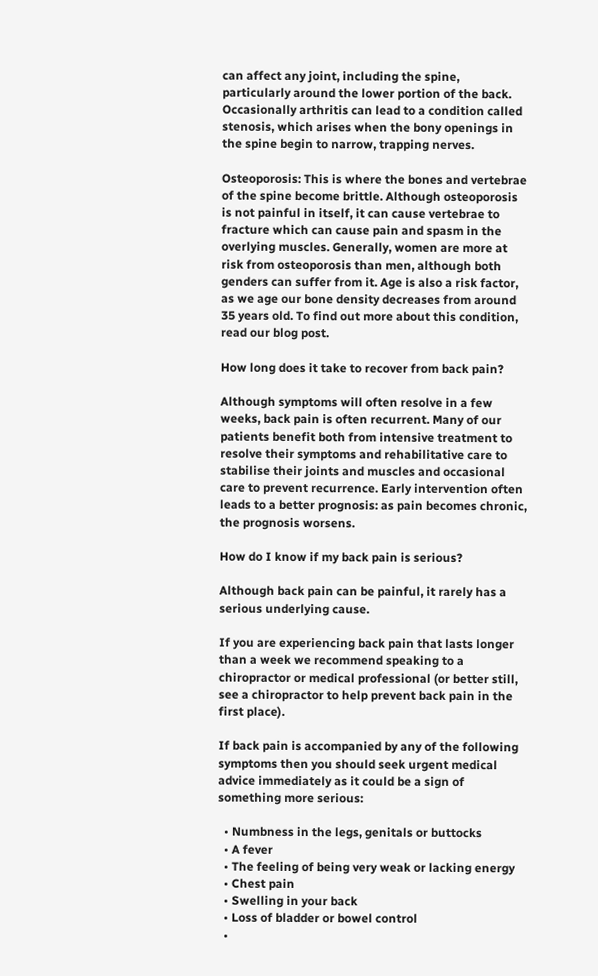can affect any joint, including the spine, particularly around the lower portion of the back. Occasionally arthritis can lead to a condition called stenosis, which arises when the bony openings in the spine begin to narrow, trapping nerves.

Osteoporosis: This is where the bones and vertebrae of the spine become brittle. Although osteoporosis is not painful in itself, it can cause vertebrae to fracture which can cause pain and spasm in the overlying muscles. Generally, women are more at risk from osteoporosis than men, although both genders can suffer from it. Age is also a risk factor, as we age our bone density decreases from around 35 years old. To find out more about this condition, read our blog post.

How long does it take to recover from back pain?

Although symptoms will often resolve in a few weeks, back pain is often recurrent. Many of our patients benefit both from intensive treatment to resolve their symptoms and rehabilitative care to stabilise their joints and muscles and occasional care to prevent recurrence. Early intervention often leads to a better prognosis: as pain becomes chronic, the prognosis worsens.

How do I know if my back pain is serious?

Although back pain can be painful, it rarely has a serious underlying cause.

If you are experiencing back pain that lasts longer than a week we recommend speaking to a chiropractor or medical professional (or better still, see a chiropractor to help prevent back pain in the first place).

If back pain is accompanied by any of the following symptoms then you should seek urgent medical advice immediately as it could be a sign of something more serious:

  • Numbness in the legs, genitals or buttocks
  • A fever
  • The feeling of being very weak or lacking energy
  • Chest pain
  • Swelling in your back
  • Loss of bladder or bowel control
  •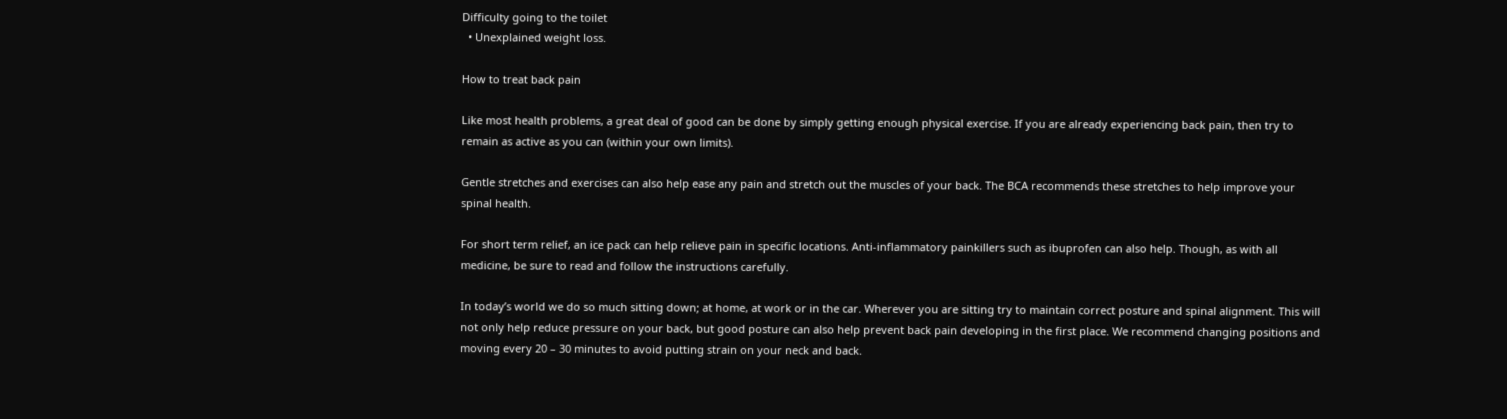Difficulty going to the toilet
  • Unexplained weight loss.

How to treat back pain

Like most health problems, a great deal of good can be done by simply getting enough physical exercise. If you are already experiencing back pain, then try to remain as active as you can (within your own limits).

Gentle stretches and exercises can also help ease any pain and stretch out the muscles of your back. The BCA recommends these stretches to help improve your spinal health.

For short term relief, an ice pack can help relieve pain in specific locations. Anti-inflammatory painkillers such as ibuprofen can also help. Though, as with all medicine, be sure to read and follow the instructions carefully.

In today’s world we do so much sitting down; at home, at work or in the car. Wherever you are sitting try to maintain correct posture and spinal alignment. This will not only help reduce pressure on your back, but good posture can also help prevent back pain developing in the first place. We recommend changing positions and moving every 20 – 30 minutes to avoid putting strain on your neck and back.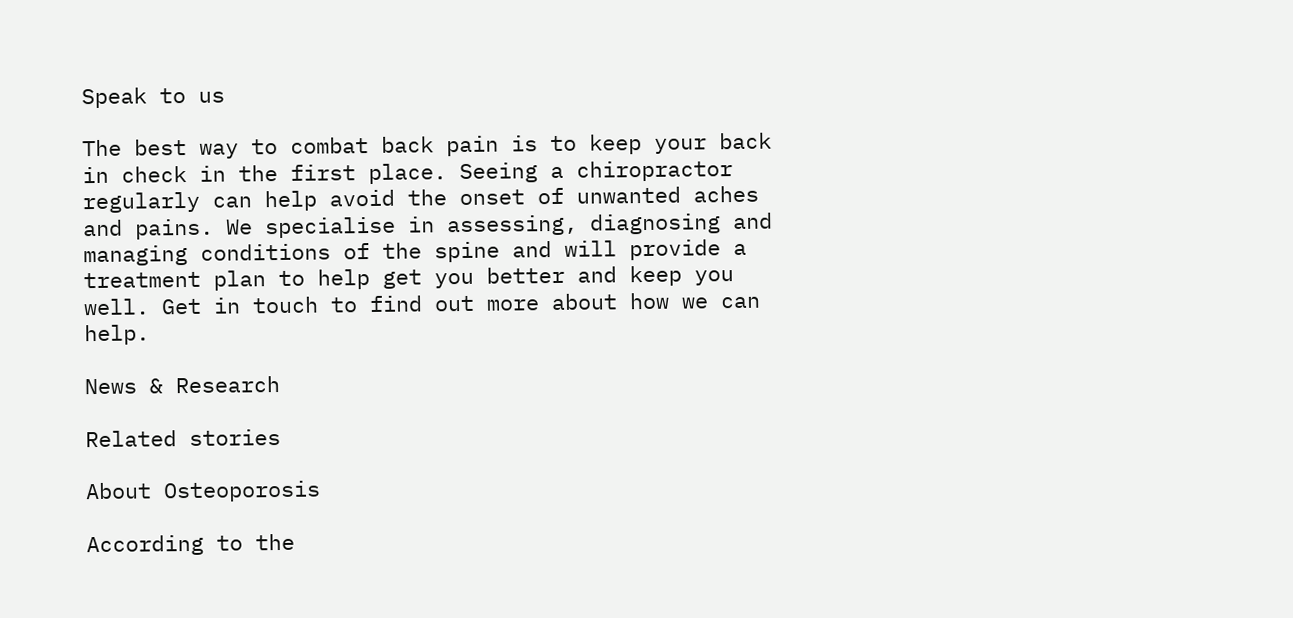Speak to us

The best way to combat back pain is to keep your back in check in the first place. Seeing a chiropractor regularly can help avoid the onset of unwanted aches and pains. We specialise in assessing, diagnosing and managing conditions of the spine and will provide a treatment plan to help get you better and keep you well. Get in touch to find out more about how we can help.

News & Research

Related stories

About Osteoporosis

According to the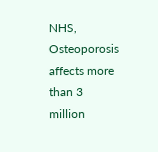NHS, Osteoporosis affects more than 3 million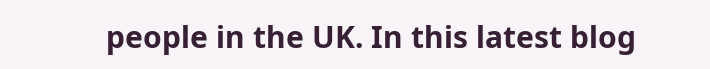people in the UK. In this latest blog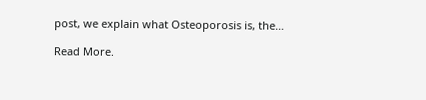post, we explain what Osteoporosis is, the…

Read More.